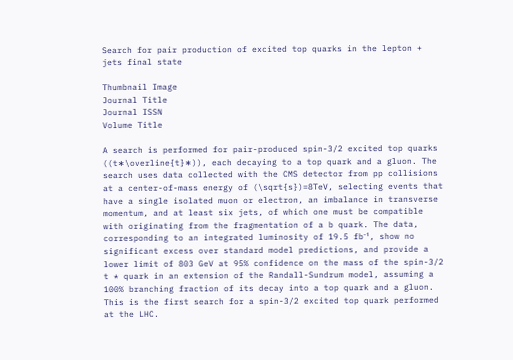Search for pair production of excited top quarks in the lepton + jets final state

Thumbnail Image
Journal Title
Journal ISSN
Volume Title

A search is performed for pair-produced spin-3/2 excited top quarks ((t∗\overline{t}∗)), each decaying to a top quark and a gluon. The search uses data collected with the CMS detector from pp collisions at a center-of-mass energy of (\sqrt{s})=8TeV, selecting events that have a single isolated muon or electron, an imbalance in transverse momentum, and at least six jets, of which one must be compatible with originating from the fragmentation of a b quark. The data, corresponding to an integrated luminosity of 19.5 fb⁻¹, show no significant excess over standard model predictions, and provide a lower limit of 803 GeV at 95% confidence on the mass of the spin-3/2 t * quark in an extension of the Randall-Sundrum model, assuming a 100% branching fraction of its decay into a top quark and a gluon. This is the first search for a spin-3/2 excited top quark performed at the LHC.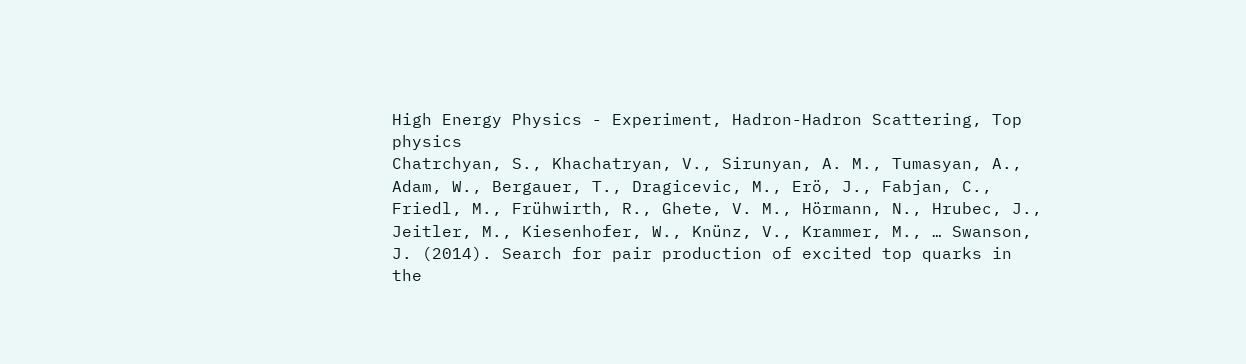High Energy Physics - Experiment, Hadron-Hadron Scattering, Top physics
Chatrchyan, S., Khachatryan, V., Sirunyan, A. M., Tumasyan, A., Adam, W., Bergauer, T., Dragicevic, M., Erö, J., Fabjan, C., Friedl, M., Frühwirth, R., Ghete, V. M., Hörmann, N., Hrubec, J., Jeitler, M., Kiesenhofer, W., Knünz, V., Krammer, M., … Swanson, J. (2014). Search for pair production of excited top quarks in the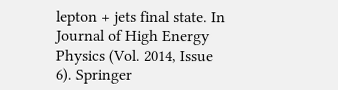lepton + jets final state. In Journal of High Energy Physics (Vol. 2014, Issue 6). Springer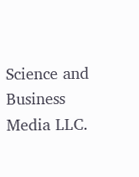Science and Business Media LLC.